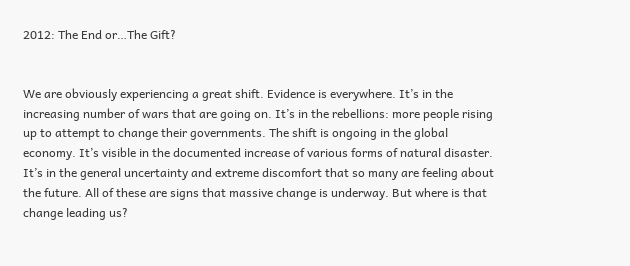2012: The End or…The Gift?


We are obviously experiencing a great shift. Evidence is everywhere. It’s in the increasing number of wars that are going on. It’s in the rebellions: more people rising up to attempt to change their governments. The shift is ongoing in the global economy. It’s visible in the documented increase of various forms of natural disaster. It’s in the general uncertainty and extreme discomfort that so many are feeling about the future. All of these are signs that massive change is underway. But where is that change leading us?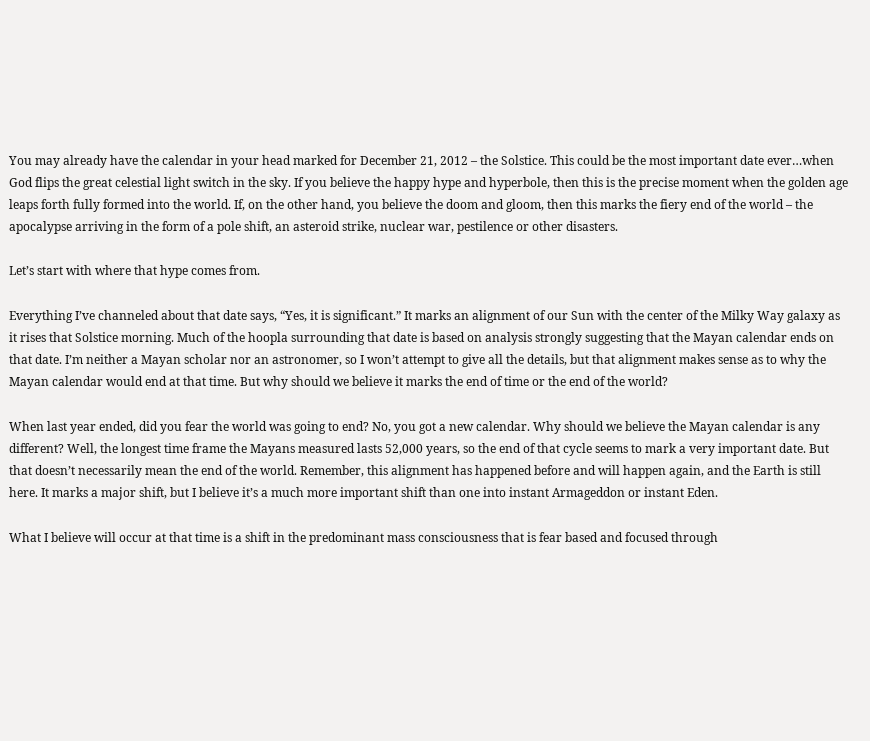You may already have the calendar in your head marked for December 21, 2012 – the Solstice. This could be the most important date ever…when God flips the great celestial light switch in the sky. If you believe the happy hype and hyperbole, then this is the precise moment when the golden age leaps forth fully formed into the world. If, on the other hand, you believe the doom and gloom, then this marks the fiery end of the world – the apocalypse arriving in the form of a pole shift, an asteroid strike, nuclear war, pestilence or other disasters.

Let’s start with where that hype comes from.

Everything I’ve channeled about that date says, “Yes, it is significant.” It marks an alignment of our Sun with the center of the Milky Way galaxy as it rises that Solstice morning. Much of the hoopla surrounding that date is based on analysis strongly suggesting that the Mayan calendar ends on that date. I’m neither a Mayan scholar nor an astronomer, so I won’t attempt to give all the details, but that alignment makes sense as to why the Mayan calendar would end at that time. But why should we believe it marks the end of time or the end of the world?

When last year ended, did you fear the world was going to end? No, you got a new calendar. Why should we believe the Mayan calendar is any different? Well, the longest time frame the Mayans measured lasts 52,000 years, so the end of that cycle seems to mark a very important date. But that doesn’t necessarily mean the end of the world. Remember, this alignment has happened before and will happen again, and the Earth is still here. It marks a major shift, but I believe it’s a much more important shift than one into instant Armageddon or instant Eden.

What I believe will occur at that time is a shift in the predominant mass consciousness that is fear based and focused through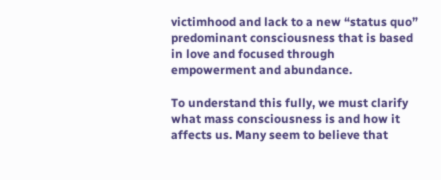victimhood and lack to a new “status quo” predominant consciousness that is based in love and focused through empowerment and abundance.

To understand this fully, we must clarify what mass consciousness is and how it affects us. Many seem to believe that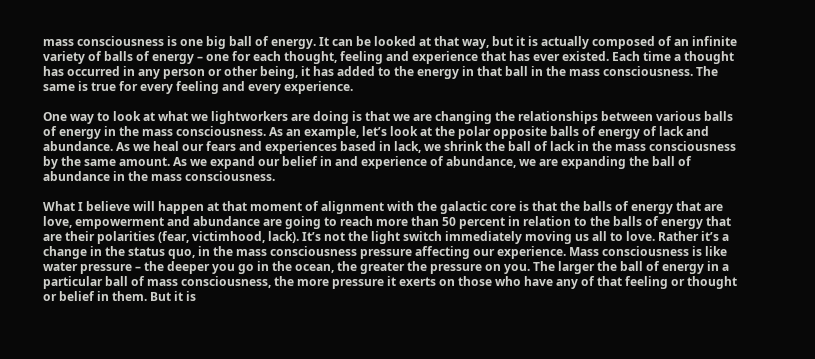mass consciousness is one big ball of energy. It can be looked at that way, but it is actually composed of an infinite variety of balls of energy – one for each thought, feeling and experience that has ever existed. Each time a thought has occurred in any person or other being, it has added to the energy in that ball in the mass consciousness. The same is true for every feeling and every experience.

One way to look at what we lightworkers are doing is that we are changing the relationships between various balls of energy in the mass consciousness. As an example, let’s look at the polar opposite balls of energy of lack and abundance. As we heal our fears and experiences based in lack, we shrink the ball of lack in the mass consciousness by the same amount. As we expand our belief in and experience of abundance, we are expanding the ball of abundance in the mass consciousness.

What I believe will happen at that moment of alignment with the galactic core is that the balls of energy that are love, empowerment and abundance are going to reach more than 50 percent in relation to the balls of energy that are their polarities (fear, victimhood, lack). It’s not the light switch immediately moving us all to love. Rather it’s a change in the status quo, in the mass consciousness pressure affecting our experience. Mass consciousness is like water pressure – the deeper you go in the ocean, the greater the pressure on you. The larger the ball of energy in a particular ball of mass consciousness, the more pressure it exerts on those who have any of that feeling or thought or belief in them. But it is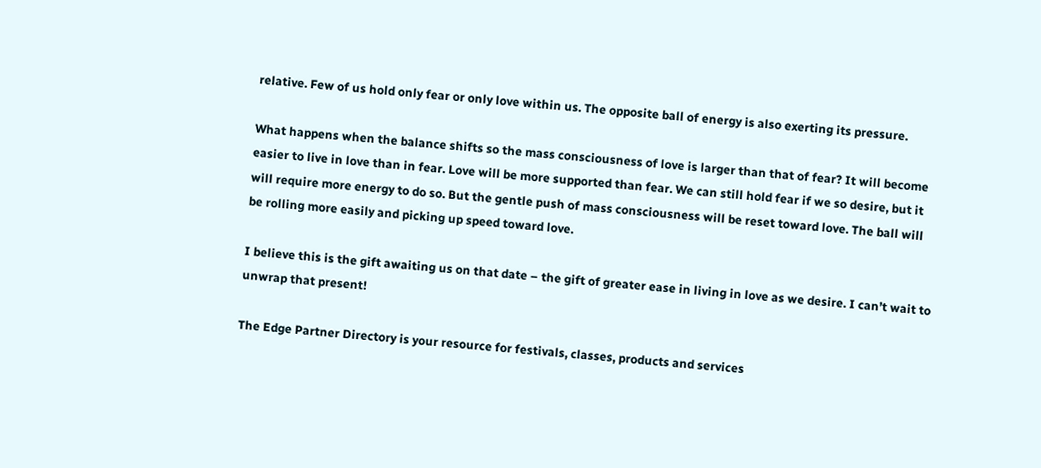relative. Few of us hold only fear or only love within us. The opposite ball of energy is also exerting its pressure.

What happens when the balance shifts so the mass consciousness of love is larger than that of fear? It will become easier to live in love than in fear. Love will be more supported than fear. We can still hold fear if we so desire, but it will require more energy to do so. But the gentle push of mass consciousness will be reset toward love. The ball will be rolling more easily and picking up speed toward love.

I believe this is the gift awaiting us on that date – the gift of greater ease in living in love as we desire. I can’t wait to unwrap that present!

The Edge Partner Directory is your resource for festivals, classes, products and services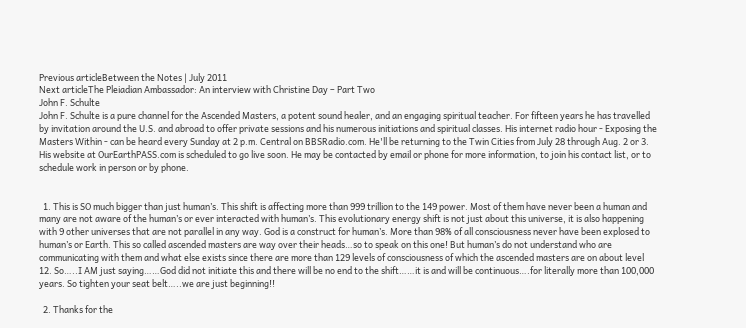Previous articleBetween the Notes | July 2011
Next articleThe Pleiadian Ambassador: An interview with Christine Day – Part Two
John F. Schulte
John F. Schulte is a pure channel for the Ascended Masters, a potent sound healer, and an engaging spiritual teacher. For fifteen years he has travelled by invitation around the U.S. and abroad to offer private sessions and his numerous initiations and spiritual classes. His internet radio hour - Exposing the Masters Within - can be heard every Sunday at 2 p.m. Central on BBSRadio.com. He'll be returning to the Twin Cities from July 28 through Aug. 2 or 3. His website at OurEarthPASS.com is scheduled to go live soon. He may be contacted by email or phone for more information, to join his contact list, or to schedule work in person or by phone.


  1. This is SO much bigger than just human’s. This shift is affecting more than 999 trillion to the 149 power. Most of them have never been a human and many are not aware of the human’s or ever interacted with human’s. This evolutionary energy shift is not just about this universe, it is also happening with 9 other universes that are not parallel in any way. God is a construct for human’s. More than 98% of all consciousness never have been explosed to human’s or Earth. This so called ascended masters are way over their heads…so to speak on this one! But human’s do not understand who are communicating with them and what else exists since there are more than 129 levels of consciousness of which the ascended masters are on about level 12. So…..I AM just saying……God did not initiate this and there will be no end to the shift……it is and will be continuous….for literally more than 100,000 years. So tighten your seat belt…..we are just beginning!!

  2. Thanks for the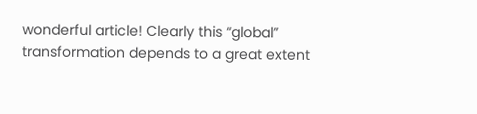wonderful article! Clearly this “global” transformation depends to a great extent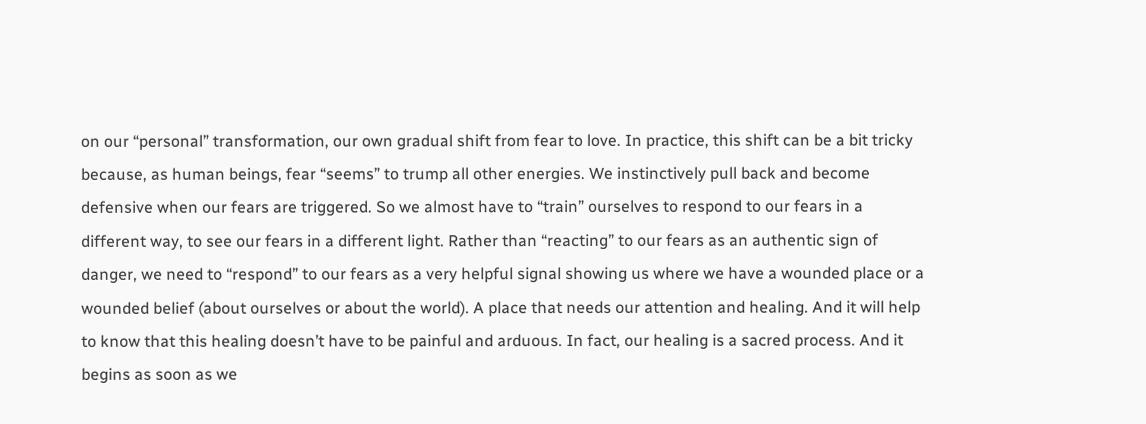on our “personal” transformation, our own gradual shift from fear to love. In practice, this shift can be a bit tricky because, as human beings, fear “seems” to trump all other energies. We instinctively pull back and become defensive when our fears are triggered. So we almost have to “train” ourselves to respond to our fears in a different way, to see our fears in a different light. Rather than “reacting” to our fears as an authentic sign of danger, we need to “respond” to our fears as a very helpful signal showing us where we have a wounded place or a wounded belief (about ourselves or about the world). A place that needs our attention and healing. And it will help to know that this healing doesn’t have to be painful and arduous. In fact, our healing is a sacred process. And it begins as soon as we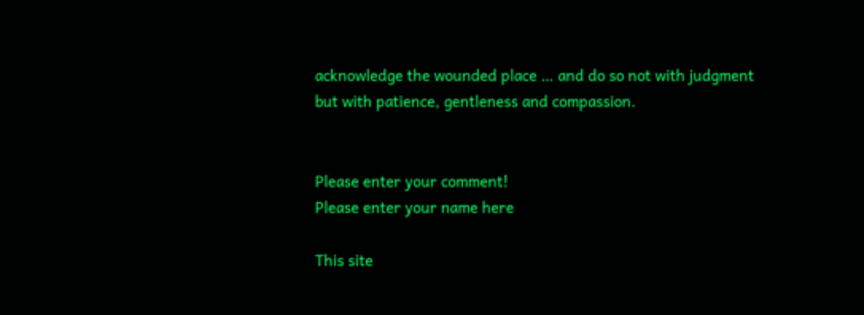acknowledge the wounded place … and do so not with judgment but with patience, gentleness and compassion.


Please enter your comment!
Please enter your name here

This site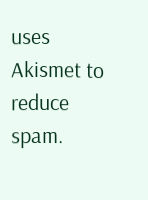uses Akismet to reduce spam.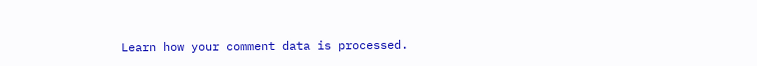Learn how your comment data is processed.